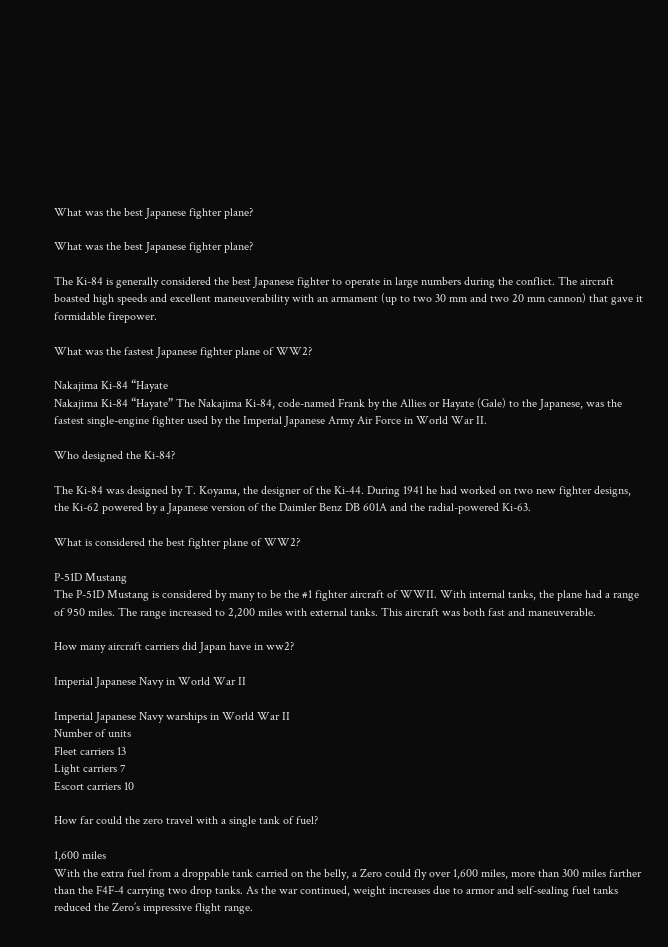What was the best Japanese fighter plane?

What was the best Japanese fighter plane?

The Ki-84 is generally considered the best Japanese fighter to operate in large numbers during the conflict. The aircraft boasted high speeds and excellent maneuverability with an armament (up to two 30 mm and two 20 mm cannon) that gave it formidable firepower.

What was the fastest Japanese fighter plane of WW2?

Nakajima Ki-84 “Hayate
Nakajima Ki-84 “Hayate” The Nakajima Ki-84, code-named Frank by the Allies or Hayate (Gale) to the Japanese, was the fastest single-engine fighter used by the Imperial Japanese Army Air Force in World War II.

Who designed the Ki-84?

The Ki-84 was designed by T. Koyama, the designer of the Ki-44. During 1941 he had worked on two new fighter designs, the Ki-62 powered by a Japanese version of the Daimler Benz DB 601A and the radial-powered Ki-63.

What is considered the best fighter plane of WW2?

P-51D Mustang
The P-51D Mustang is considered by many to be the #1 fighter aircraft of WWII. With internal tanks, the plane had a range of 950 miles. The range increased to 2,200 miles with external tanks. This aircraft was both fast and maneuverable.

How many aircraft carriers did Japan have in ww2?

Imperial Japanese Navy in World War II

Imperial Japanese Navy warships in World War II
Number of units
Fleet carriers 13
Light carriers 7
Escort carriers 10

How far could the zero travel with a single tank of fuel?

1,600 miles
With the extra fuel from a droppable tank carried on the belly, a Zero could fly over 1,600 miles, more than 300 miles farther than the F4F-4 carrying two drop tanks. As the war continued, weight increases due to armor and self-sealing fuel tanks reduced the Zero’s impressive flight range.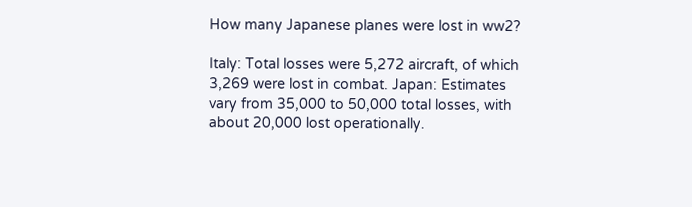How many Japanese planes were lost in ww2?

Italy: Total losses were 5,272 aircraft, of which 3,269 were lost in combat. Japan: Estimates vary from 35,000 to 50,000 total losses, with about 20,000 lost operationally.